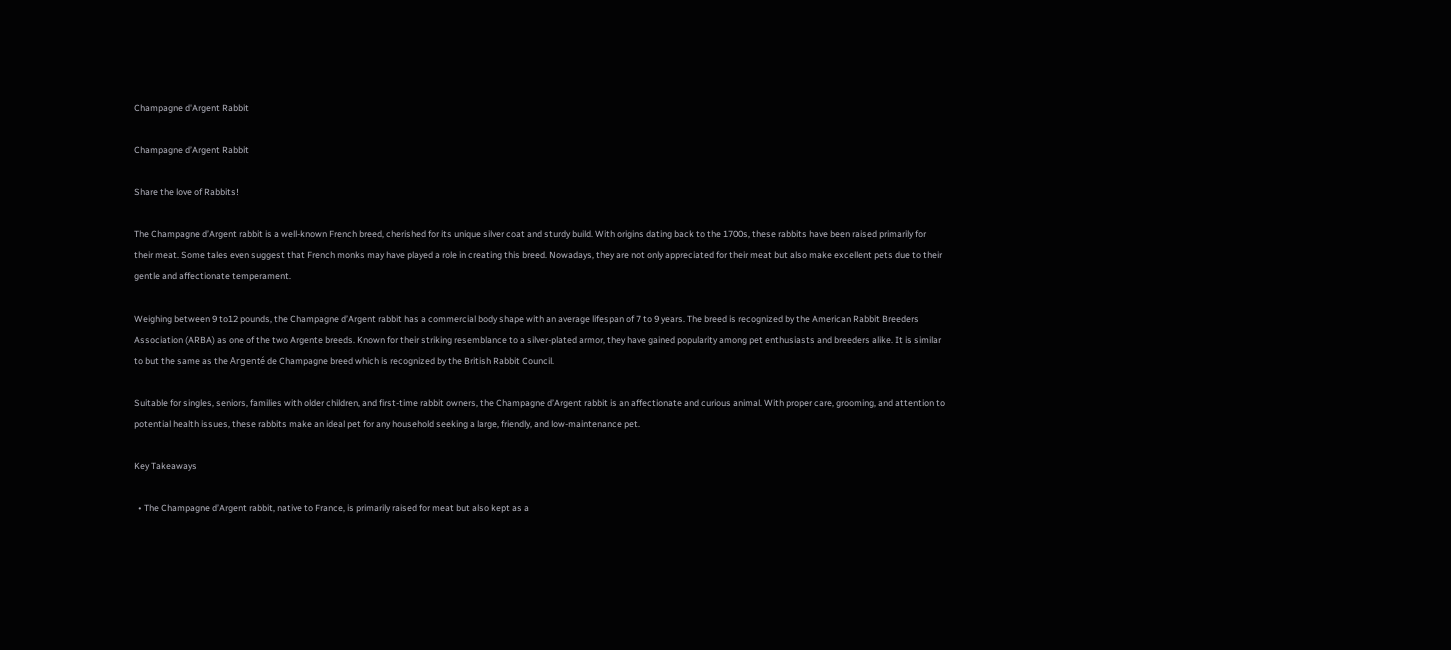Champagne d'Argent Rabbit

Champagne d’Argent Rabbit

Share the love of Rabbits!

The Champagne d’Argent rabbit is a well-known French breed, cherished for its unique silver coat and sturdy build. With origins dating back to the 1700s, these rabbits have been raised primarily for their meat. Some tales even suggest that French monks may have played a role in creating this breed. Nowadays, they are not only appreciated for their meat but also make excellent pets due to their gentle and affectionate temperament.

Weighing between 9 to12 pounds, the Champagne d’Argent rabbit has a commercial body shape with an average lifespan of 7 to 9 years. The breed is recognized by the American Rabbit Breeders Association (ARBA) as one of the two Argente breeds. Known for their striking resemblance to a silver-plated armor, they have gained popularity among pet enthusiasts and breeders alike. It is similar to but the same as the Argenté de Champagne breed which is recognized by the British Rabbit Council.

Suitable for singles, seniors, families with older children, and first-time rabbit owners, the Champagne d’Argent rabbit is an affectionate and curious animal. With proper care, grooming, and attention to potential health issues, these rabbits make an ideal pet for any household seeking a large, friendly, and low-maintenance pet.

Key Takeaways

  • The Champagne d’Argent rabbit, native to France, is primarily raised for meat but also kept as a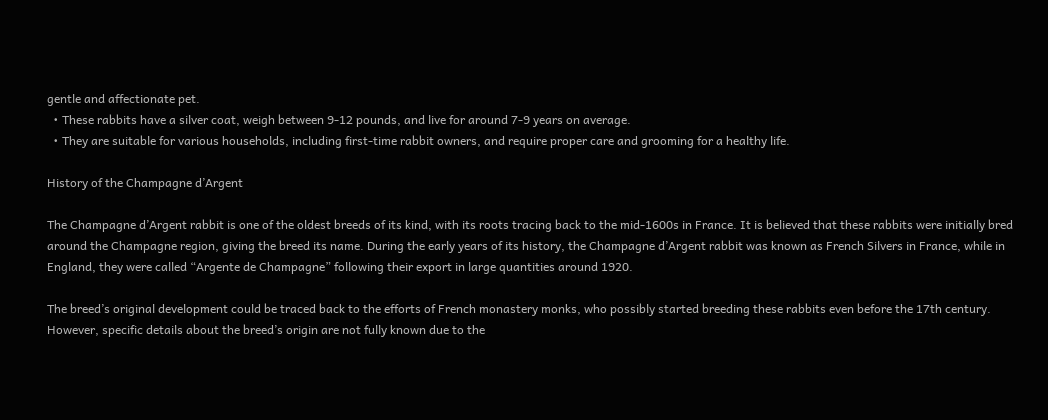gentle and affectionate pet.
  • These rabbits have a silver coat, weigh between 9-12 pounds, and live for around 7-9 years on average.
  • They are suitable for various households, including first-time rabbit owners, and require proper care and grooming for a healthy life.

History of the Champagne d’Argent

The Champagne d’Argent rabbit is one of the oldest breeds of its kind, with its roots tracing back to the mid-1600s in France. It is believed that these rabbits were initially bred around the Champagne region, giving the breed its name. During the early years of its history, the Champagne d’Argent rabbit was known as French Silvers in France, while in England, they were called “Argente de Champagne” following their export in large quantities around 1920.

The breed’s original development could be traced back to the efforts of French monastery monks, who possibly started breeding these rabbits even before the 17th century. However, specific details about the breed’s origin are not fully known due to the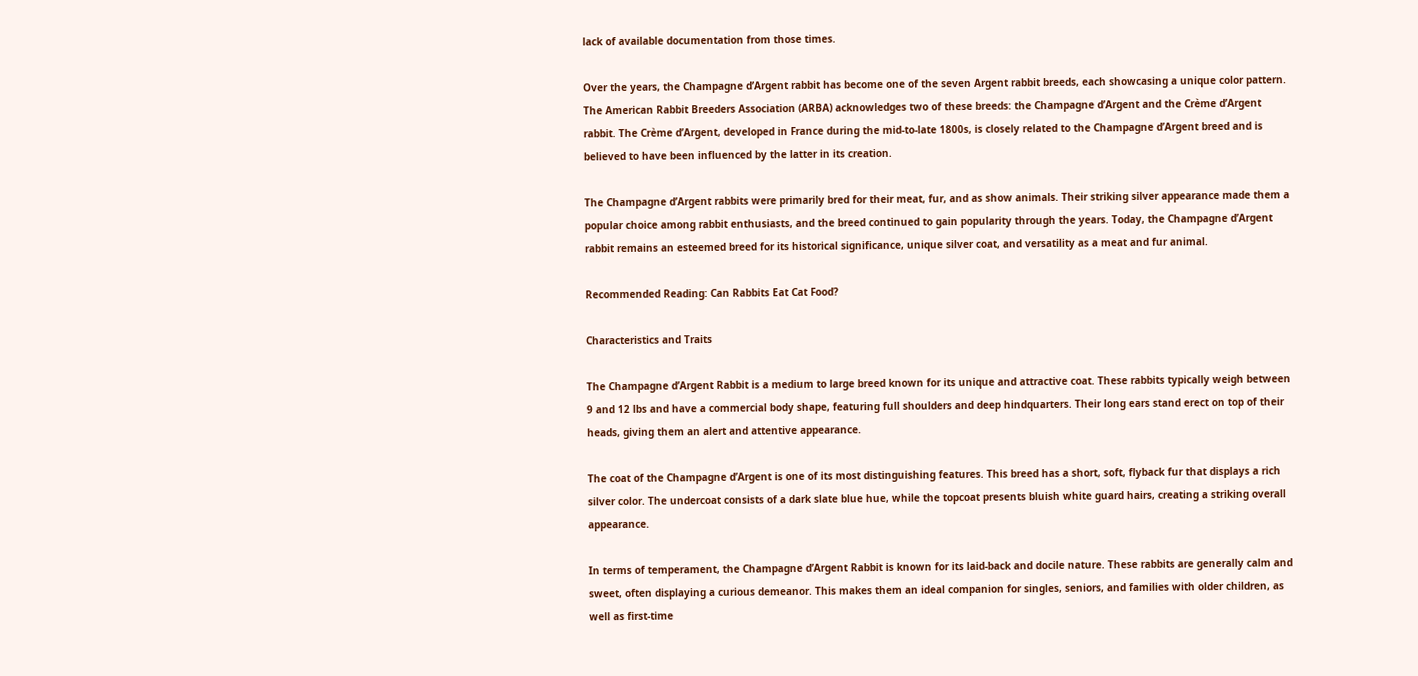lack of available documentation from those times.

Over the years, the Champagne d’Argent rabbit has become one of the seven Argent rabbit breeds, each showcasing a unique color pattern. The American Rabbit Breeders Association (ARBA) acknowledges two of these breeds: the Champagne d’Argent and the Crème d’Argent rabbit. The Crème d’Argent, developed in France during the mid-to-late 1800s, is closely related to the Champagne d’Argent breed and is believed to have been influenced by the latter in its creation.

The Champagne d’Argent rabbits were primarily bred for their meat, fur, and as show animals. Their striking silver appearance made them a popular choice among rabbit enthusiasts, and the breed continued to gain popularity through the years. Today, the Champagne d’Argent rabbit remains an esteemed breed for its historical significance, unique silver coat, and versatility as a meat and fur animal.

Recommended Reading: Can Rabbits Eat Cat Food?

Characteristics and Traits

The Champagne d’Argent Rabbit is a medium to large breed known for its unique and attractive coat. These rabbits typically weigh between 9 and 12 lbs and have a commercial body shape, featuring full shoulders and deep hindquarters. Their long ears stand erect on top of their heads, giving them an alert and attentive appearance.

The coat of the Champagne d’Argent is one of its most distinguishing features. This breed has a short, soft, flyback fur that displays a rich silver color. The undercoat consists of a dark slate blue hue, while the topcoat presents bluish white guard hairs, creating a striking overall appearance.

In terms of temperament, the Champagne d’Argent Rabbit is known for its laid-back and docile nature. These rabbits are generally calm and sweet, often displaying a curious demeanor. This makes them an ideal companion for singles, seniors, and families with older children, as well as first-time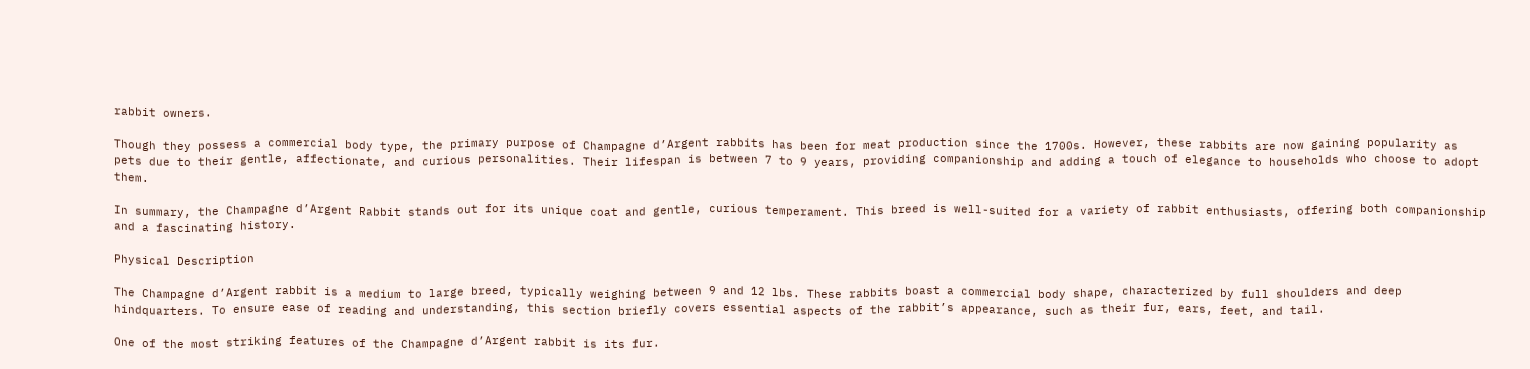rabbit owners.

Though they possess a commercial body type, the primary purpose of Champagne d’Argent rabbits has been for meat production since the 1700s. However, these rabbits are now gaining popularity as pets due to their gentle, affectionate, and curious personalities. Their lifespan is between 7 to 9 years, providing companionship and adding a touch of elegance to households who choose to adopt them.

In summary, the Champagne d’Argent Rabbit stands out for its unique coat and gentle, curious temperament. This breed is well-suited for a variety of rabbit enthusiasts, offering both companionship and a fascinating history.

Physical Description

The Champagne d’Argent rabbit is a medium to large breed, typically weighing between 9 and 12 lbs. These rabbits boast a commercial body shape, characterized by full shoulders and deep hindquarters. To ensure ease of reading and understanding, this section briefly covers essential aspects of the rabbit’s appearance, such as their fur, ears, feet, and tail.

One of the most striking features of the Champagne d’Argent rabbit is its fur.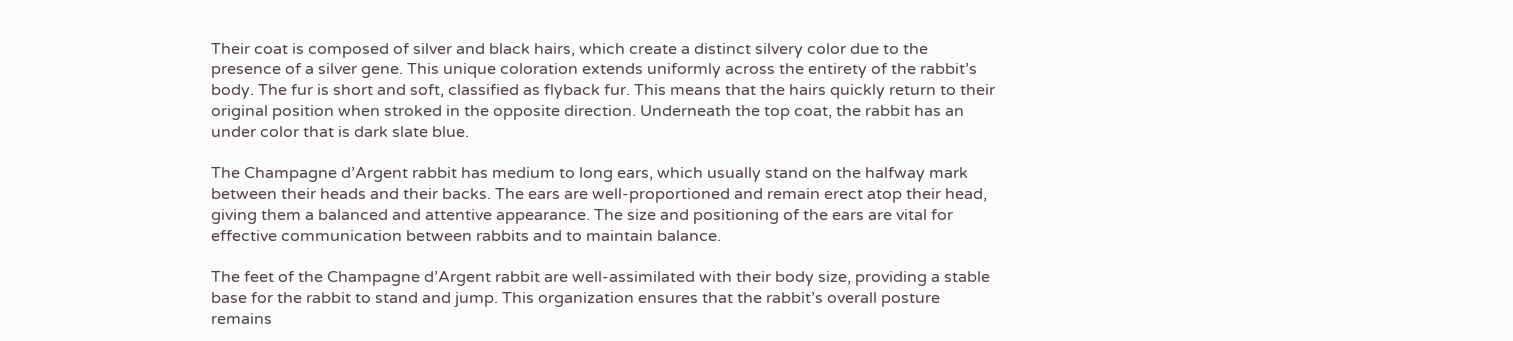Their coat is composed of silver and black hairs, which create a distinct silvery color due to the presence of a silver gene. This unique coloration extends uniformly across the entirety of the rabbit’s body. The fur is short and soft, classified as flyback fur. This means that the hairs quickly return to their original position when stroked in the opposite direction. Underneath the top coat, the rabbit has an under color that is dark slate blue.

The Champagne d’Argent rabbit has medium to long ears, which usually stand on the halfway mark between their heads and their backs. The ears are well-proportioned and remain erect atop their head, giving them a balanced and attentive appearance. The size and positioning of the ears are vital for effective communication between rabbits and to maintain balance.

The feet of the Champagne d’Argent rabbit are well-assimilated with their body size, providing a stable base for the rabbit to stand and jump. This organization ensures that the rabbit’s overall posture remains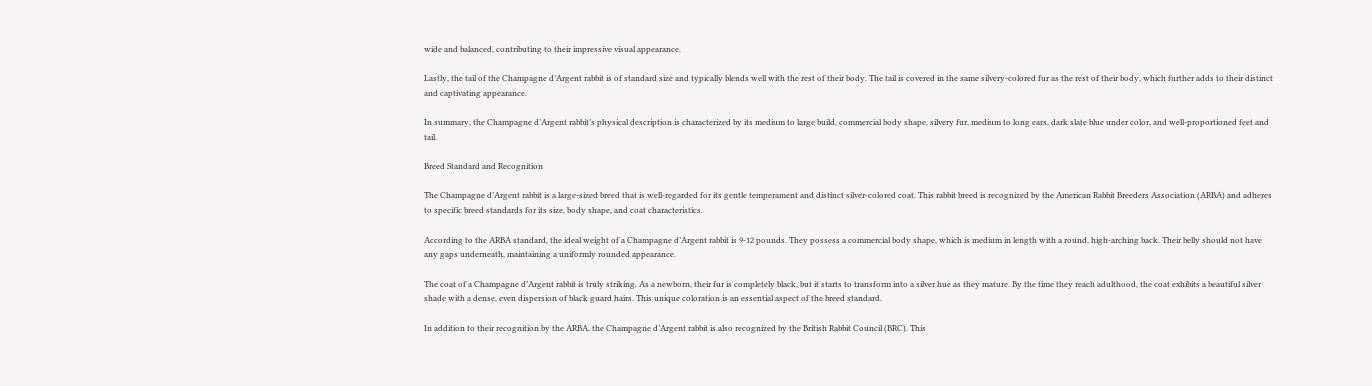wide and balanced, contributing to their impressive visual appearance.

Lastly, the tail of the Champagne d’Argent rabbit is of standard size and typically blends well with the rest of their body. The tail is covered in the same silvery-colored fur as the rest of their body, which further adds to their distinct and captivating appearance.

In summary, the Champagne d’Argent rabbit’s physical description is characterized by its medium to large build, commercial body shape, silvery fur, medium to long ears, dark slate blue under color, and well-proportioned feet and tail.

Breed Standard and Recognition

The Champagne d’Argent rabbit is a large-sized breed that is well-regarded for its gentle temperament and distinct silver-colored coat. This rabbit breed is recognized by the American Rabbit Breeders Association (ARBA) and adheres to specific breed standards for its size, body shape, and coat characteristics.

According to the ARBA standard, the ideal weight of a Champagne d’Argent rabbit is 9-12 pounds. They possess a commercial body shape, which is medium in length with a round, high-arching back. Their belly should not have any gaps underneath, maintaining a uniformly rounded appearance.

The coat of a Champagne d’Argent rabbit is truly striking. As a newborn, their fur is completely black, but it starts to transform into a silver hue as they mature. By the time they reach adulthood, the coat exhibits a beautiful silver shade with a dense, even dispersion of black guard hairs. This unique coloration is an essential aspect of the breed standard.

In addition to their recognition by the ARBA, the Champagne d’Argent rabbit is also recognized by the British Rabbit Council (BRC). This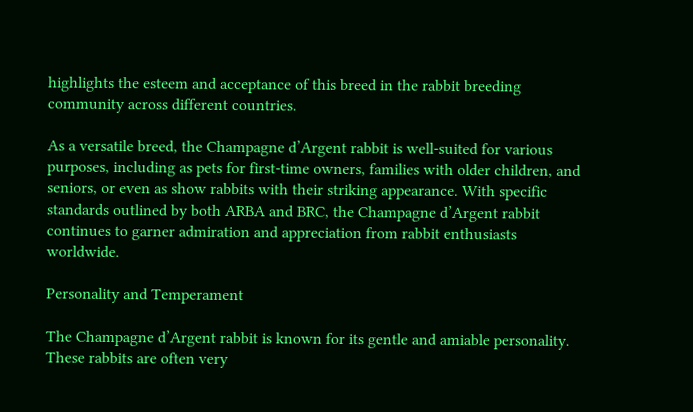highlights the esteem and acceptance of this breed in the rabbit breeding community across different countries.

As a versatile breed, the Champagne d’Argent rabbit is well-suited for various purposes, including as pets for first-time owners, families with older children, and seniors, or even as show rabbits with their striking appearance. With specific standards outlined by both ARBA and BRC, the Champagne d’Argent rabbit continues to garner admiration and appreciation from rabbit enthusiasts worldwide.

Personality and Temperament

The Champagne d’Argent rabbit is known for its gentle and amiable personality. These rabbits are often very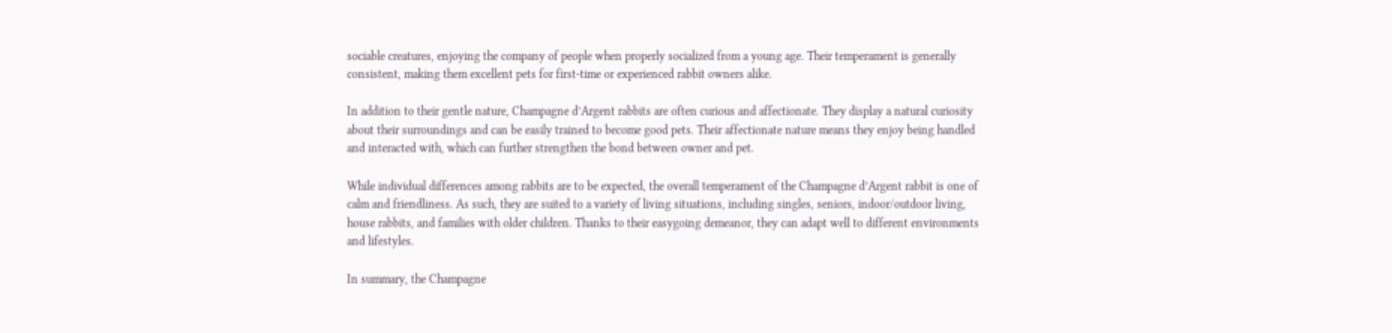sociable creatures, enjoying the company of people when properly socialized from a young age. Their temperament is generally consistent, making them excellent pets for first-time or experienced rabbit owners alike.

In addition to their gentle nature, Champagne d’Argent rabbits are often curious and affectionate. They display a natural curiosity about their surroundings and can be easily trained to become good pets. Their affectionate nature means they enjoy being handled and interacted with, which can further strengthen the bond between owner and pet.

While individual differences among rabbits are to be expected, the overall temperament of the Champagne d’Argent rabbit is one of calm and friendliness. As such, they are suited to a variety of living situations, including singles, seniors, indoor/outdoor living, house rabbits, and families with older children. Thanks to their easygoing demeanor, they can adapt well to different environments and lifestyles.

In summary, the Champagne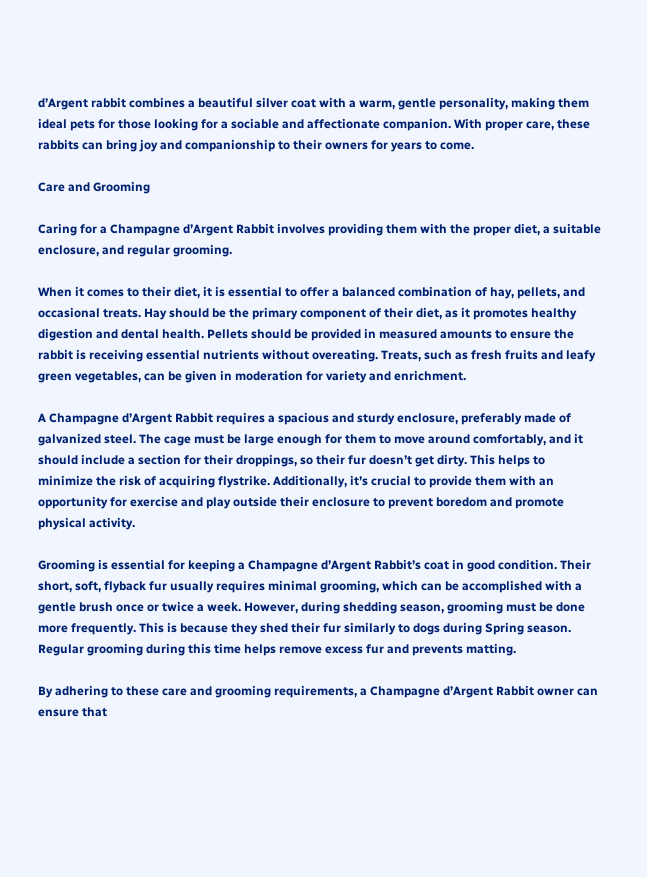d’Argent rabbit combines a beautiful silver coat with a warm, gentle personality, making them ideal pets for those looking for a sociable and affectionate companion. With proper care, these rabbits can bring joy and companionship to their owners for years to come.

Care and Grooming

Caring for a Champagne d’Argent Rabbit involves providing them with the proper diet, a suitable enclosure, and regular grooming.

When it comes to their diet, it is essential to offer a balanced combination of hay, pellets, and occasional treats. Hay should be the primary component of their diet, as it promotes healthy digestion and dental health. Pellets should be provided in measured amounts to ensure the rabbit is receiving essential nutrients without overeating. Treats, such as fresh fruits and leafy green vegetables, can be given in moderation for variety and enrichment.

A Champagne d’Argent Rabbit requires a spacious and sturdy enclosure, preferably made of galvanized steel. The cage must be large enough for them to move around comfortably, and it should include a section for their droppings, so their fur doesn’t get dirty. This helps to minimize the risk of acquiring flystrike. Additionally, it’s crucial to provide them with an opportunity for exercise and play outside their enclosure to prevent boredom and promote physical activity.

Grooming is essential for keeping a Champagne d’Argent Rabbit’s coat in good condition. Their short, soft, flyback fur usually requires minimal grooming, which can be accomplished with a gentle brush once or twice a week. However, during shedding season, grooming must be done more frequently. This is because they shed their fur similarly to dogs during Spring season. Regular grooming during this time helps remove excess fur and prevents matting.

By adhering to these care and grooming requirements, a Champagne d’Argent Rabbit owner can ensure that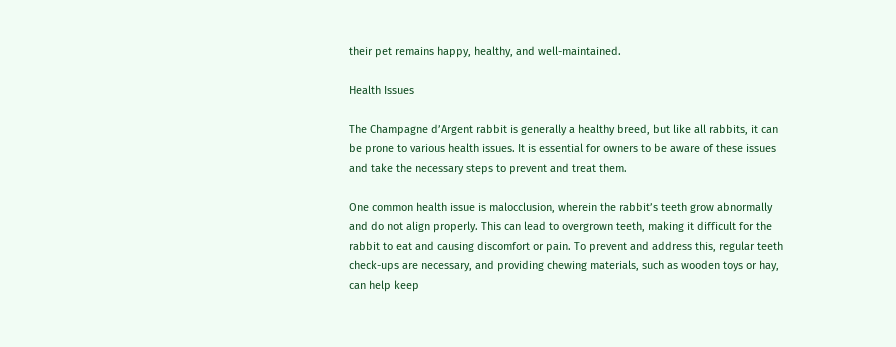their pet remains happy, healthy, and well-maintained.

Health Issues

The Champagne d’Argent rabbit is generally a healthy breed, but like all rabbits, it can be prone to various health issues. It is essential for owners to be aware of these issues and take the necessary steps to prevent and treat them.

One common health issue is malocclusion, wherein the rabbit’s teeth grow abnormally and do not align properly. This can lead to overgrown teeth, making it difficult for the rabbit to eat and causing discomfort or pain. To prevent and address this, regular teeth check-ups are necessary, and providing chewing materials, such as wooden toys or hay, can help keep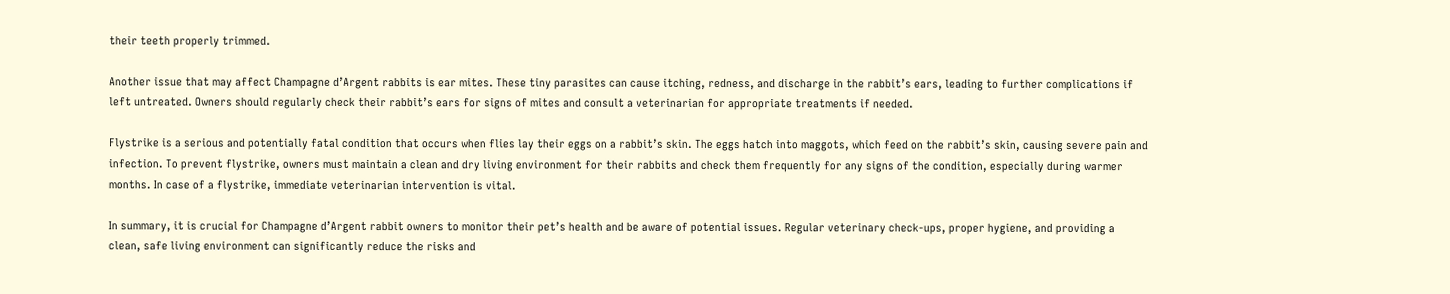their teeth properly trimmed.

Another issue that may affect Champagne d’Argent rabbits is ear mites. These tiny parasites can cause itching, redness, and discharge in the rabbit’s ears, leading to further complications if left untreated. Owners should regularly check their rabbit’s ears for signs of mites and consult a veterinarian for appropriate treatments if needed.

Flystrike is a serious and potentially fatal condition that occurs when flies lay their eggs on a rabbit’s skin. The eggs hatch into maggots, which feed on the rabbit’s skin, causing severe pain and infection. To prevent flystrike, owners must maintain a clean and dry living environment for their rabbits and check them frequently for any signs of the condition, especially during warmer months. In case of a flystrike, immediate veterinarian intervention is vital.

In summary, it is crucial for Champagne d’Argent rabbit owners to monitor their pet’s health and be aware of potential issues. Regular veterinary check-ups, proper hygiene, and providing a clean, safe living environment can significantly reduce the risks and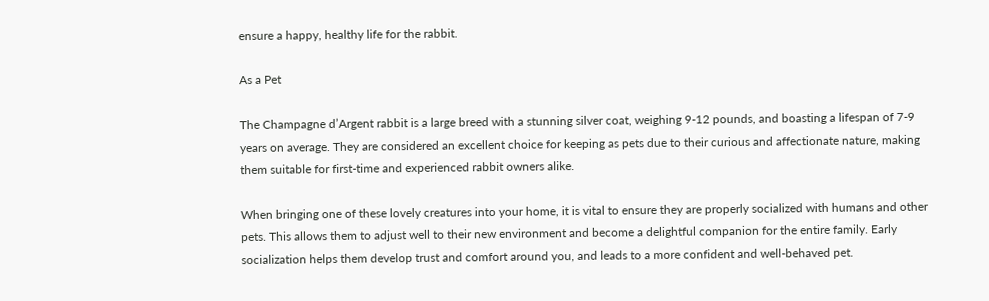ensure a happy, healthy life for the rabbit.

As a Pet

The Champagne d’Argent rabbit is a large breed with a stunning silver coat, weighing 9-12 pounds, and boasting a lifespan of 7-9 years on average. They are considered an excellent choice for keeping as pets due to their curious and affectionate nature, making them suitable for first-time and experienced rabbit owners alike.

When bringing one of these lovely creatures into your home, it is vital to ensure they are properly socialized with humans and other pets. This allows them to adjust well to their new environment and become a delightful companion for the entire family. Early socialization helps them develop trust and comfort around you, and leads to a more confident and well-behaved pet.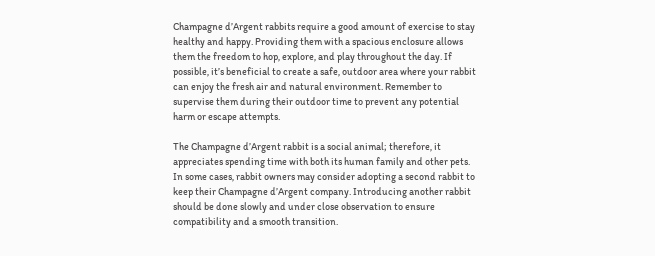Champagne d’Argent rabbits require a good amount of exercise to stay healthy and happy. Providing them with a spacious enclosure allows them the freedom to hop, explore, and play throughout the day. If possible, it’s beneficial to create a safe, outdoor area where your rabbit can enjoy the fresh air and natural environment. Remember to supervise them during their outdoor time to prevent any potential harm or escape attempts.

The Champagne d’Argent rabbit is a social animal; therefore, it appreciates spending time with both its human family and other pets. In some cases, rabbit owners may consider adopting a second rabbit to keep their Champagne d’Argent company. Introducing another rabbit should be done slowly and under close observation to ensure compatibility and a smooth transition.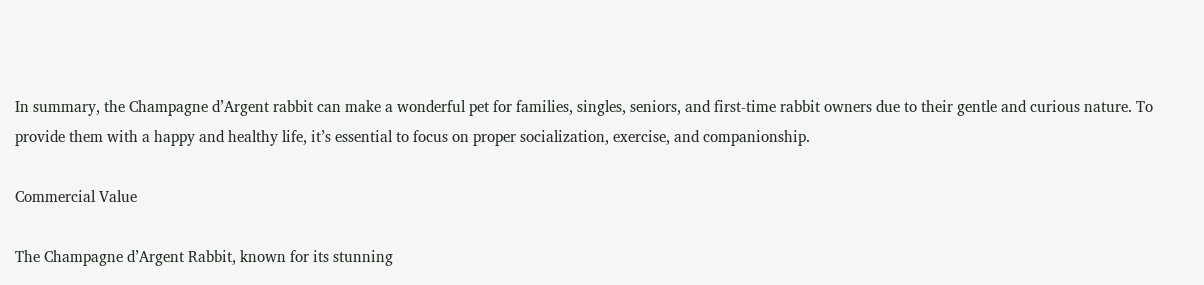In summary, the Champagne d’Argent rabbit can make a wonderful pet for families, singles, seniors, and first-time rabbit owners due to their gentle and curious nature. To provide them with a happy and healthy life, it’s essential to focus on proper socialization, exercise, and companionship.

Commercial Value

The Champagne d’Argent Rabbit, known for its stunning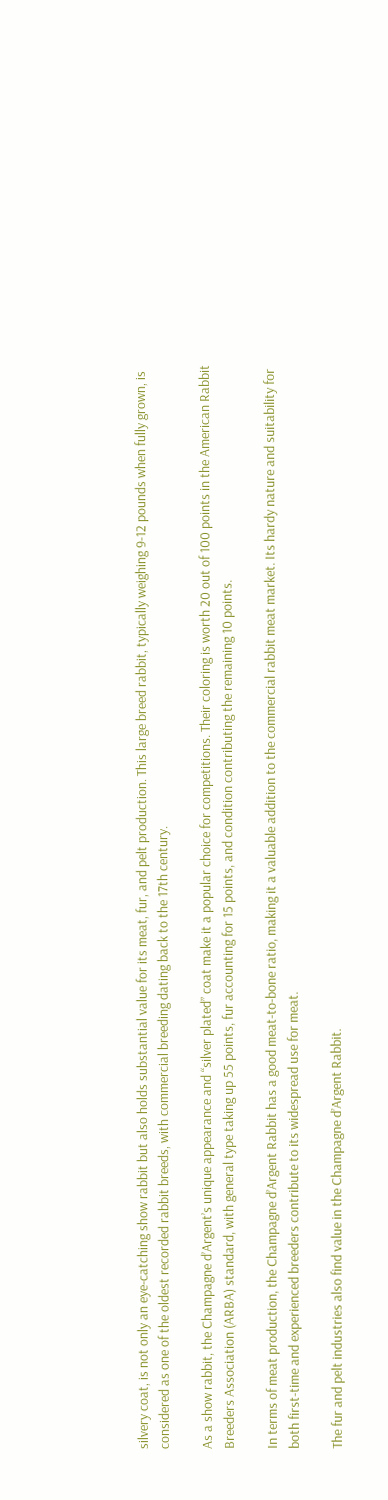silvery coat, is not only an eye-catching show rabbit but also holds substantial value for its meat, fur, and pelt production. This large breed rabbit, typically weighing 9-12 pounds when fully grown, is considered as one of the oldest recorded rabbit breeds, with commercial breeding dating back to the 17th century.

As a show rabbit, the Champagne d’Argent’s unique appearance and “silver plated” coat make it a popular choice for competitions. Their coloring is worth 20 out of 100 points in the American Rabbit Breeders Association (ARBA) standard, with general type taking up 55 points, fur accounting for 15 points, and condition contributing the remaining 10 points.

In terms of meat production, the Champagne d’Argent Rabbit has a good meat-to-bone ratio, making it a valuable addition to the commercial rabbit meat market. Its hardy nature and suitability for both first-time and experienced breeders contribute to its widespread use for meat.

The fur and pelt industries also find value in the Champagne d’Argent Rabbit.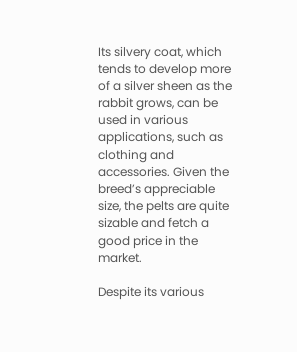Its silvery coat, which tends to develop more of a silver sheen as the rabbit grows, can be used in various applications, such as clothing and accessories. Given the breed’s appreciable size, the pelts are quite sizable and fetch a good price in the market.

Despite its various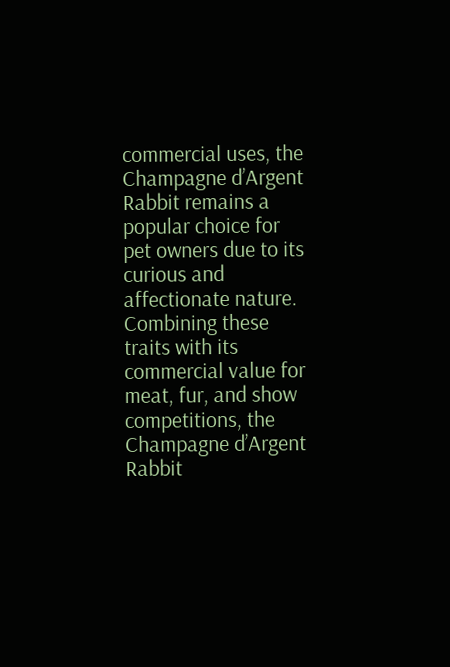commercial uses, the Champagne d’Argent Rabbit remains a popular choice for pet owners due to its curious and affectionate nature. Combining these traits with its commercial value for meat, fur, and show competitions, the Champagne d’Argent Rabbit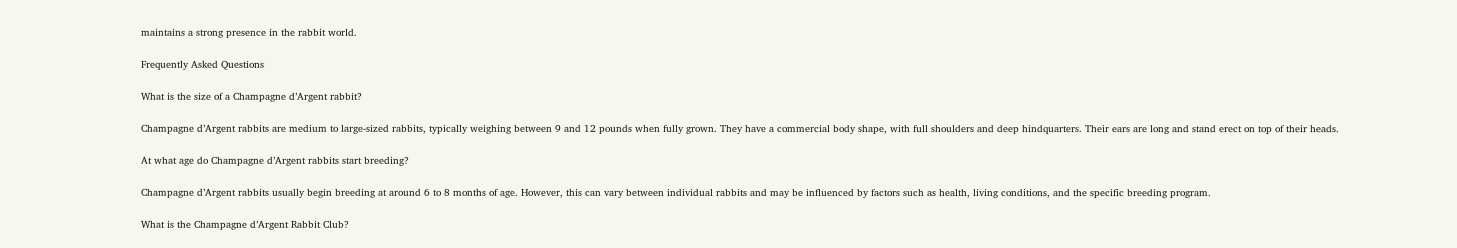maintains a strong presence in the rabbit world.

Frequently Asked Questions

What is the size of a Champagne d’Argent rabbit?

Champagne d’Argent rabbits are medium to large-sized rabbits, typically weighing between 9 and 12 pounds when fully grown. They have a commercial body shape, with full shoulders and deep hindquarters. Their ears are long and stand erect on top of their heads.

At what age do Champagne d’Argent rabbits start breeding?

Champagne d’Argent rabbits usually begin breeding at around 6 to 8 months of age. However, this can vary between individual rabbits and may be influenced by factors such as health, living conditions, and the specific breeding program.

What is the Champagne d’Argent Rabbit Club?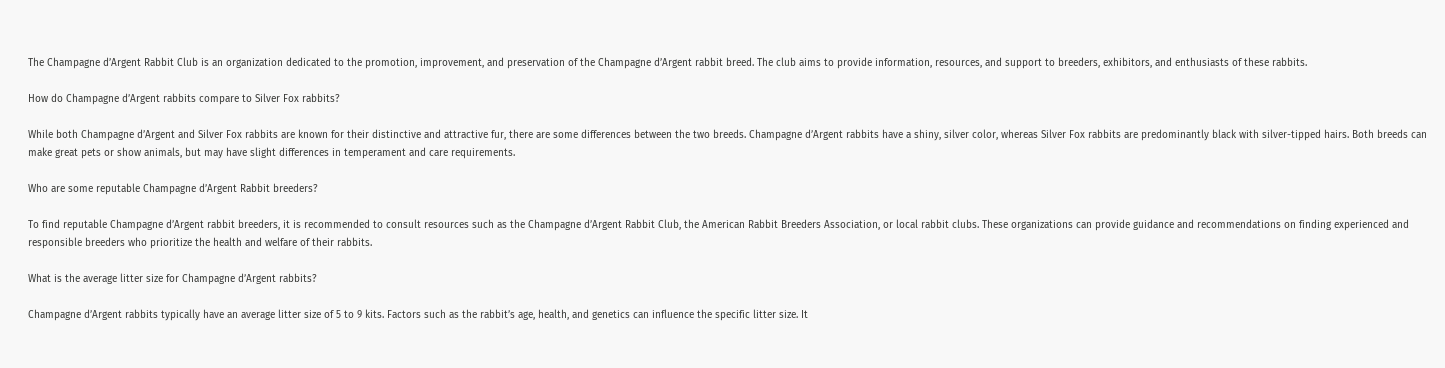The Champagne d’Argent Rabbit Club is an organization dedicated to the promotion, improvement, and preservation of the Champagne d’Argent rabbit breed. The club aims to provide information, resources, and support to breeders, exhibitors, and enthusiasts of these rabbits.

How do Champagne d’Argent rabbits compare to Silver Fox rabbits?

While both Champagne d’Argent and Silver Fox rabbits are known for their distinctive and attractive fur, there are some differences between the two breeds. Champagne d’Argent rabbits have a shiny, silver color, whereas Silver Fox rabbits are predominantly black with silver-tipped hairs. Both breeds can make great pets or show animals, but may have slight differences in temperament and care requirements.

Who are some reputable Champagne d’Argent Rabbit breeders?

To find reputable Champagne d’Argent rabbit breeders, it is recommended to consult resources such as the Champagne d’Argent Rabbit Club, the American Rabbit Breeders Association, or local rabbit clubs. These organizations can provide guidance and recommendations on finding experienced and responsible breeders who prioritize the health and welfare of their rabbits.

What is the average litter size for Champagne d’Argent rabbits?

Champagne d’Argent rabbits typically have an average litter size of 5 to 9 kits. Factors such as the rabbit’s age, health, and genetics can influence the specific litter size. It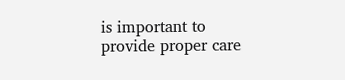is important to provide proper care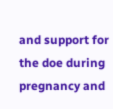and support for the doe during pregnancy and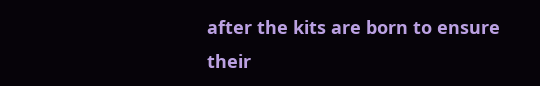after the kits are born to ensure their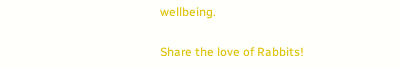wellbeing.

Share the love of Rabbits!